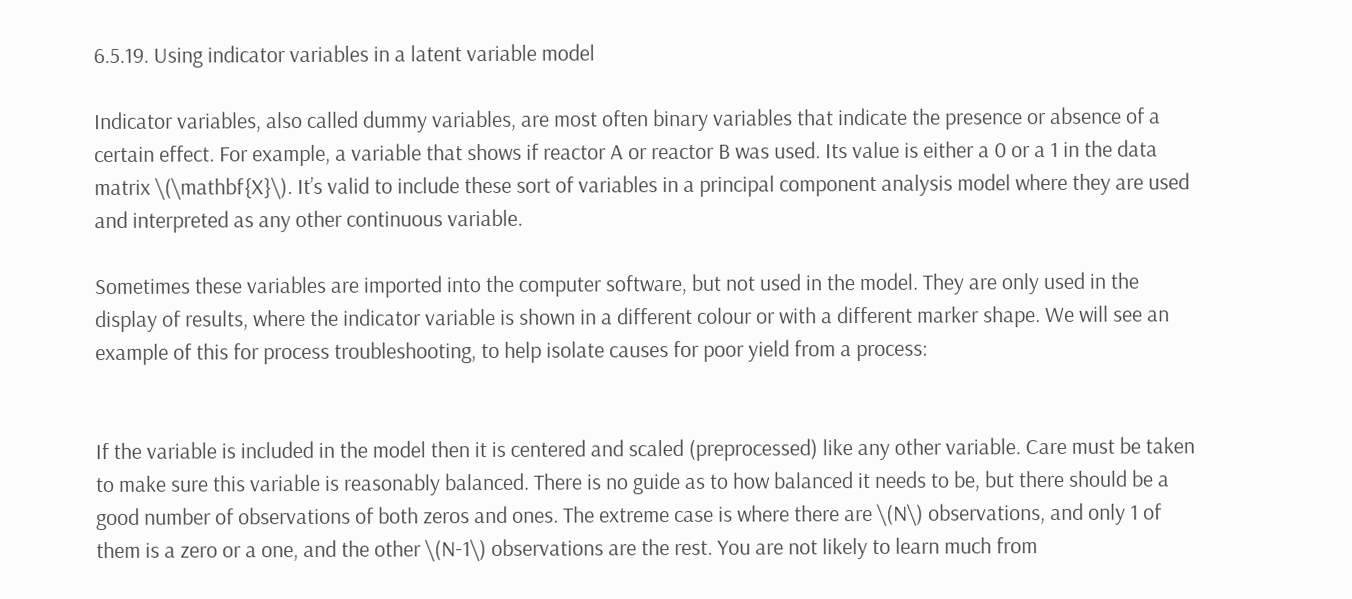6.5.19. Using indicator variables in a latent variable model

Indicator variables, also called dummy variables, are most often binary variables that indicate the presence or absence of a certain effect. For example, a variable that shows if reactor A or reactor B was used. Its value is either a 0 or a 1 in the data matrix \(\mathbf{X}\). It’s valid to include these sort of variables in a principal component analysis model where they are used and interpreted as any other continuous variable.

Sometimes these variables are imported into the computer software, but not used in the model. They are only used in the display of results, where the indicator variable is shown in a different colour or with a different marker shape. We will see an example of this for process troubleshooting, to help isolate causes for poor yield from a process:


If the variable is included in the model then it is centered and scaled (preprocessed) like any other variable. Care must be taken to make sure this variable is reasonably balanced. There is no guide as to how balanced it needs to be, but there should be a good number of observations of both zeros and ones. The extreme case is where there are \(N\) observations, and only 1 of them is a zero or a one, and the other \(N-1\) observations are the rest. You are not likely to learn much from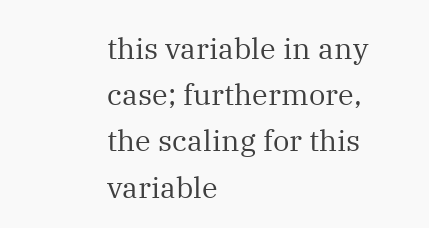this variable in any case; furthermore, the scaling for this variable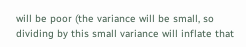will be poor (the variance will be small, so dividing by this small variance will inflate that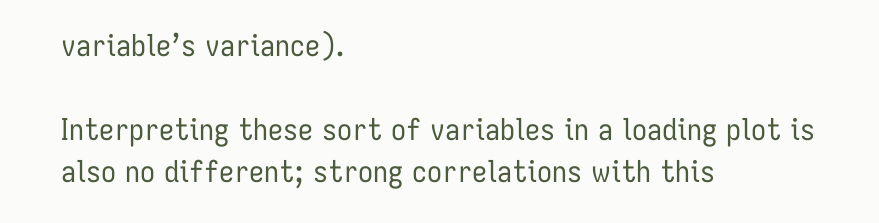variable’s variance).

Interpreting these sort of variables in a loading plot is also no different; strong correlations with this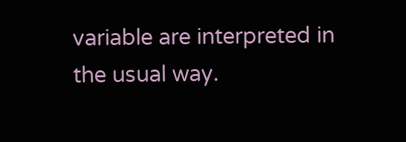variable are interpreted in the usual way.